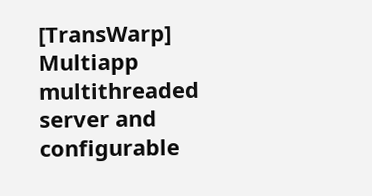[TransWarp] Multiapp multithreaded server and configurable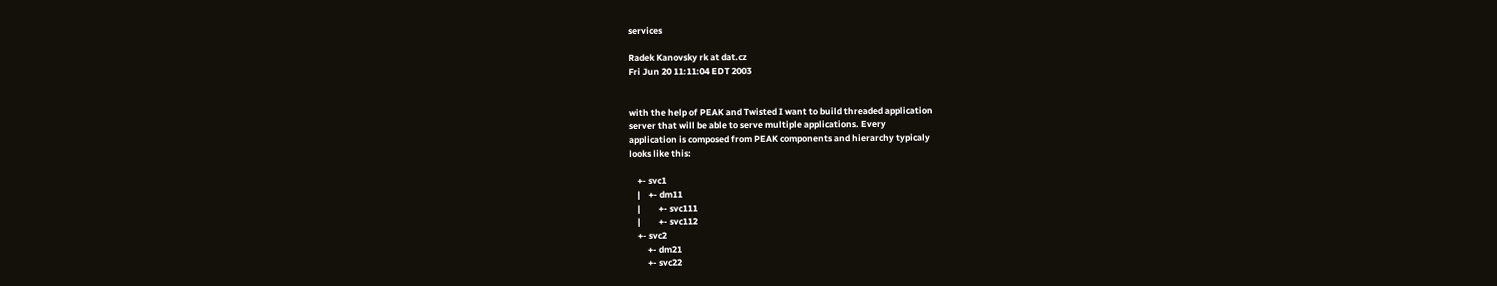services

Radek Kanovsky rk at dat.cz
Fri Jun 20 11:11:04 EDT 2003


with the help of PEAK and Twisted I want to build threaded application
server that will be able to serve multiple applications. Every
application is composed from PEAK components and hierarchy typicaly
looks like this:

    +- svc1
    |    +- dm11
    |         +- svc111
    |         +- svc112
    +- svc2
         +- dm21
         +- svc22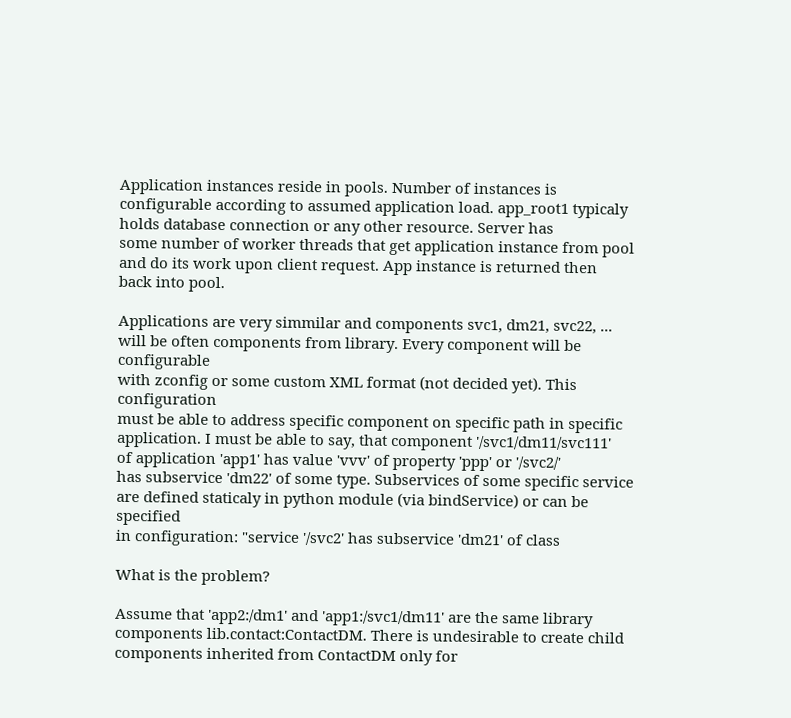Application instances reside in pools. Number of instances is
configurable according to assumed application load. app_root1 typicaly
holds database connection or any other resource. Server has
some number of worker threads that get application instance from pool
and do its work upon client request. App instance is returned then
back into pool.

Applications are very simmilar and components svc1, dm21, svc22, ...
will be often components from library. Every component will be configurable
with zconfig or some custom XML format (not decided yet). This configuration
must be able to address specific component on specific path in specific
application. I must be able to say, that component '/svc1/dm11/svc111'
of application 'app1' has value 'vvv' of property 'ppp' or '/svc2/'
has subservice 'dm22' of some type. Subservices of some specific service
are defined staticaly in python module (via bindService) or can be specified
in configuration: "service '/svc2' has subservice 'dm21' of class

What is the problem?

Assume that 'app2:/dm1' and 'app1:/svc1/dm11' are the same library
components lib.contact:ContactDM. There is undesirable to create child
components inherited from ContactDM only for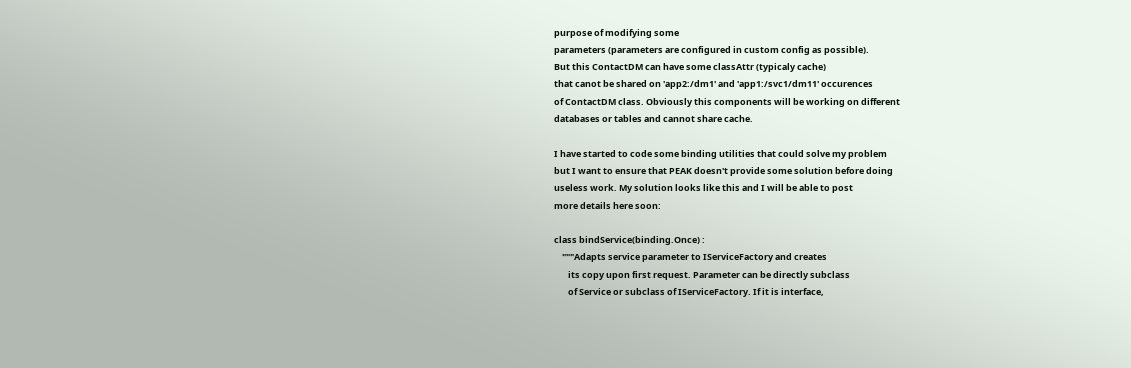purpose of modifying some
parameters (parameters are configured in custom config as possible).
But this ContactDM can have some classAttr (typicaly cache)
that canot be shared on 'app2:/dm1' and 'app1:/svc1/dm11' occurences
of ContactDM class. Obviously this components will be working on different
databases or tables and cannot share cache.

I have started to code some binding utilities that could solve my problem
but I want to ensure that PEAK doesn't provide some solution before doing
useless work. My solution looks like this and I will be able to post
more details here soon:

class bindService(binding.Once) :
    """Adapts service parameter to IServiceFactory and creates
       its copy upon first request. Parameter can be directly subclass
       of Service or subclass of IServiceFactory. If it is interface,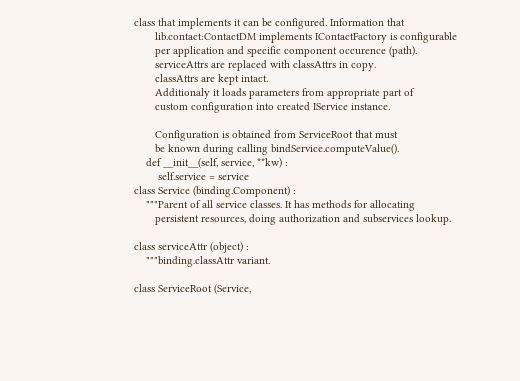class that implements it can be configured. Information that
       lib.contact:ContactDM implements IContactFactory is configurable
       per application and specific component occurence (path).
       serviceAttrs are replaced with classAttrs in copy.
       classAttrs are kept intact.
       Additionaly it loads parameters from appropriate part of
       custom configuration into created IService instance.

       Configuration is obtained from ServiceRoot that must
       be known during calling bindService.computeValue().
    def __init__(self, service, **kw) :
        self.service = service
class Service (binding.Component) :
    """Parent of all service classes. It has methods for allocating
       persistent resources, doing authorization and subservices lookup.

class serviceAttr (object) :
    """binding.classAttr variant.

class ServiceRoot (Service,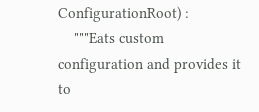ConfigurationRoot) :
    """Eats custom configuration and provides it to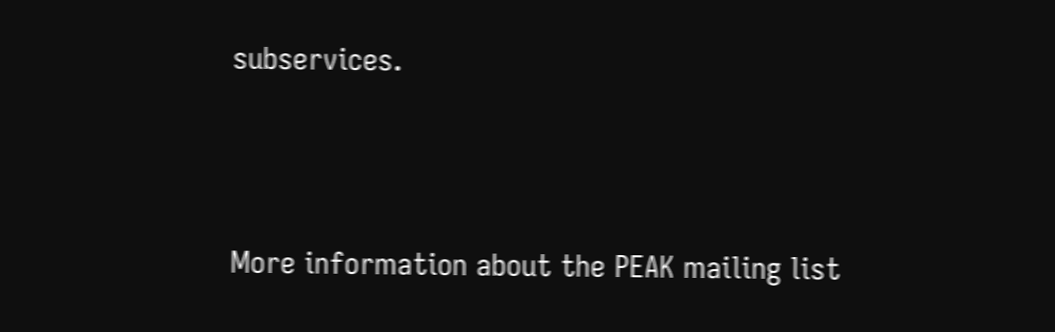subservices.



More information about the PEAK mailing list